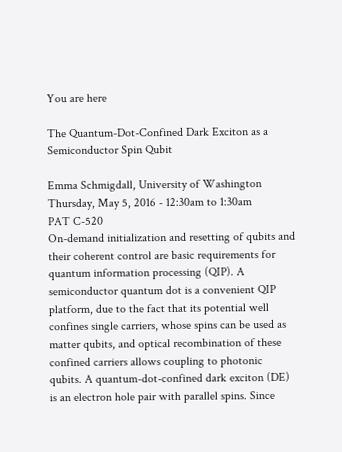You are here

The Quantum-Dot-Confined Dark Exciton as a Semiconductor Spin Qubit

Emma Schmigdall, University of Washington
Thursday, May 5, 2016 - 12:30am to 1:30am
PAT C-520
On-demand initialization and resetting of qubits and their coherent control are basic requirements for quantum information processing (QIP). A semiconductor quantum dot is a convenient QIP platform, due to the fact that its potential well confines single carriers, whose spins can be used as matter qubits, and optical recombination of these confined carriers allows coupling to photonic qubits. A quantum-dot-confined dark exciton (DE) is an electron hole pair with parallel spins. Since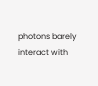photons barely interact with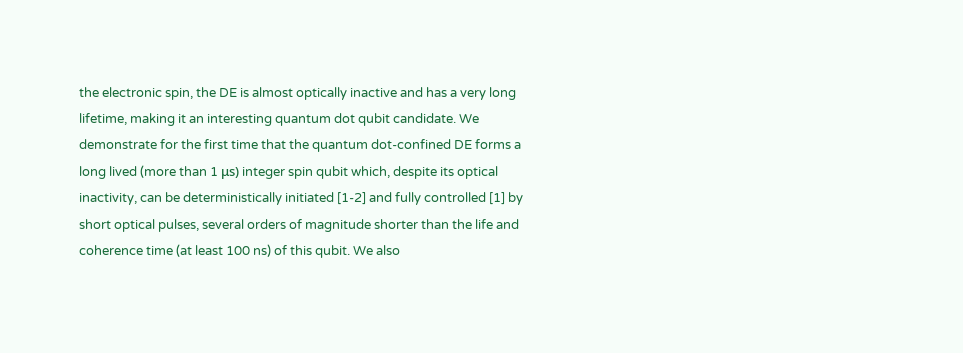the electronic spin, the DE is almost optically inactive and has a very long lifetime, making it an interesting quantum dot qubit candidate. We demonstrate for the first time that the quantum dot-confined DE forms a long lived (more than 1 μs) integer spin qubit which, despite its optical inactivity, can be deterministically initiated [1-2] and fully controlled [1] by short optical pulses, several orders of magnitude shorter than the life and coherence time (at least 100 ns) of this qubit. We also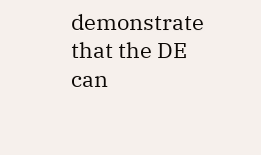demonstrate that the DE can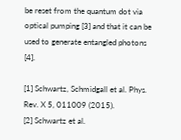be reset from the quantum dot via optical pumping [3] and that it can be used to generate entangled photons [4].

[1] Schwartz, Schmidgall et al. Phys. Rev. X 5, 011009 (2015).
[2] Schwartz et al.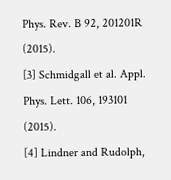Phys. Rev. B 92, 201201R (2015).
[3] Schmidgall et al. Appl. Phys. Lett. 106, 193101 (2015).
[4] Lindner and Rudolph,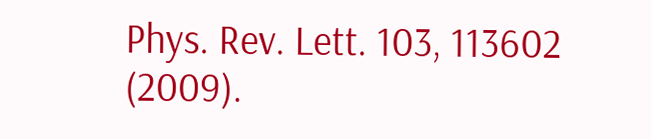Phys. Rev. Lett. 103, 113602 (2009).